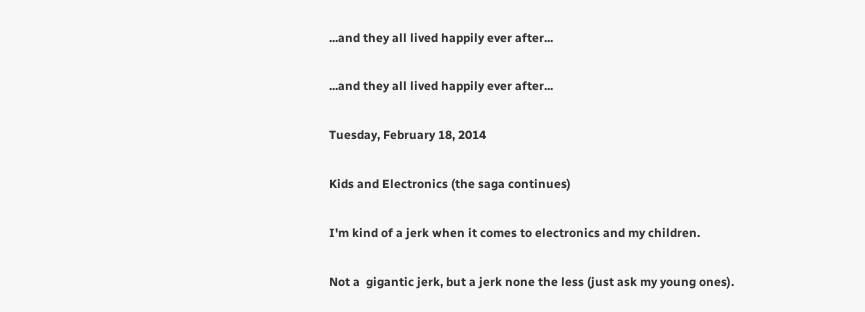...and they all lived happily ever after...

...and they all lived happily ever after...

Tuesday, February 18, 2014

Kids and Electronics (the saga continues)

I'm kind of a jerk when it comes to electronics and my children.

Not a  gigantic jerk, but a jerk none the less (just ask my young ones).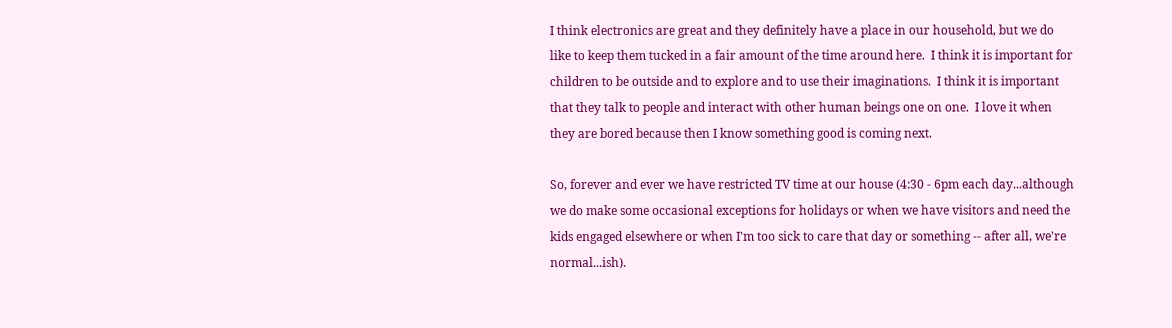I think electronics are great and they definitely have a place in our household, but we do like to keep them tucked in a fair amount of the time around here.  I think it is important for children to be outside and to explore and to use their imaginations.  I think it is important that they talk to people and interact with other human beings one on one.  I love it when they are bored because then I know something good is coming next.

So, forever and ever we have restricted TV time at our house (4:30 - 6pm each day...although we do make some occasional exceptions for holidays or when we have visitors and need the kids engaged elsewhere or when I'm too sick to care that day or something -- after all, we're normal...ish).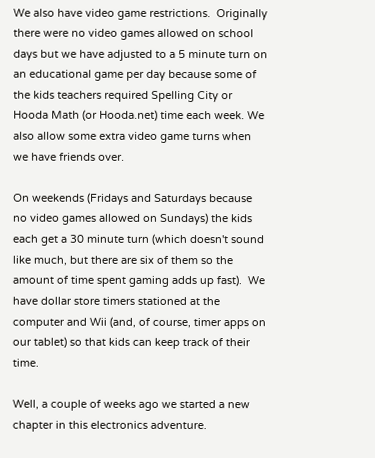We also have video game restrictions.  Originally there were no video games allowed on school days but we have adjusted to a 5 minute turn on an educational game per day because some of the kids teachers required Spelling City or Hooda Math (or Hooda.net) time each week. We also allow some extra video game turns when we have friends over.

On weekends (Fridays and Saturdays because no video games allowed on Sundays) the kids each get a 30 minute turn (which doesn't sound like much, but there are six of them so the amount of time spent gaming adds up fast).  We have dollar store timers stationed at the computer and Wii (and, of course, timer apps on our tablet) so that kids can keep track of their time.

Well, a couple of weeks ago we started a new chapter in this electronics adventure.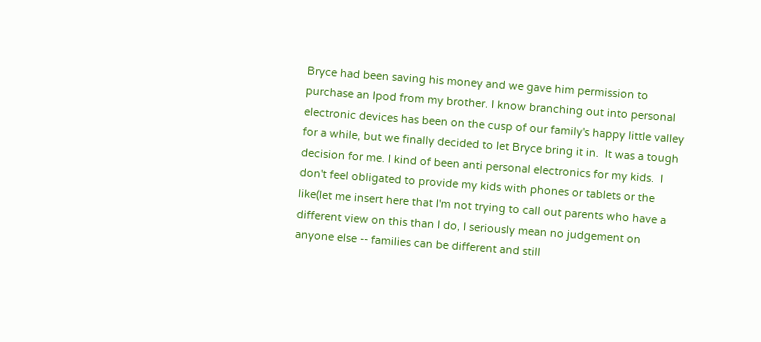Bryce had been saving his money and we gave him permission to purchase an Ipod from my brother. I know branching out into personal electronic devices has been on the cusp of our family's happy little valley for a while, but we finally decided to let Bryce bring it in.  It was a tough decision for me. I kind of been anti personal electronics for my kids.  I don't feel obligated to provide my kids with phones or tablets or the like(let me insert here that I'm not trying to call out parents who have a different view on this than I do, I seriously mean no judgement on anyone else -- families can be different and still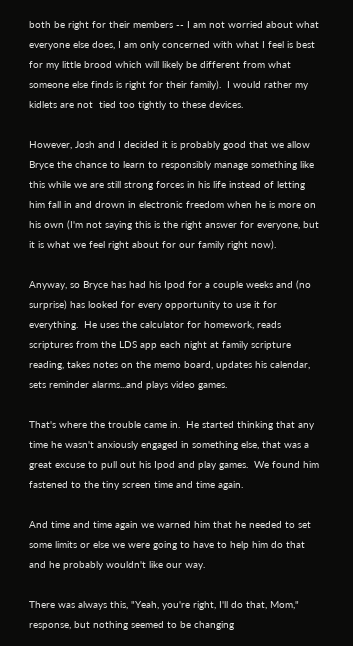both be right for their members -- I am not worried about what everyone else does, I am only concerned with what I feel is best for my little brood which will likely be different from what someone else finds is right for their family).  I would rather my kidlets are not  tied too tightly to these devices.

However, Josh and I decided it is probably good that we allow Bryce the chance to learn to responsibly manage something like this while we are still strong forces in his life instead of letting him fall in and drown in electronic freedom when he is more on his own (I'm not saying this is the right answer for everyone, but it is what we feel right about for our family right now).

Anyway, so Bryce has had his Ipod for a couple weeks and (no surprise) has looked for every opportunity to use it for everything.  He uses the calculator for homework, reads scriptures from the LDS app each night at family scripture reading, takes notes on the memo board, updates his calendar, sets reminder alarms...and plays video games.

That's where the trouble came in.  He started thinking that any time he wasn't anxiously engaged in something else, that was a great excuse to pull out his Ipod and play games.  We found him fastened to the tiny screen time and time again.

And time and time again we warned him that he needed to set some limits or else we were going to have to help him do that and he probably wouldn't like our way.

There was always this, "Yeah, you're right, I'll do that, Mom," response, but nothing seemed to be changing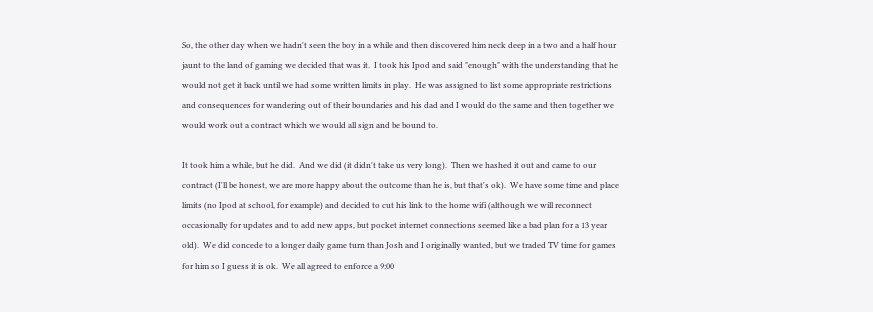So, the other day when we hadn't seen the boy in a while and then discovered him neck deep in a two and a half hour jaunt to the land of gaming we decided that was it.  I took his Ipod and said "enough" with the understanding that he would not get it back until we had some written limits in play.  He was assigned to list some appropriate restrictions and consequences for wandering out of their boundaries and his dad and I would do the same and then together we would work out a contract which we would all sign and be bound to.

It took him a while, but he did.  And we did (it didn't take us very long).  Then we hashed it out and came to our contract (I'll be honest, we are more happy about the outcome than he is, but that's ok).  We have some time and place limits (no Ipod at school, for example) and decided to cut his link to the home wifi (although we will reconnect occasionally for updates and to add new apps, but pocket internet connections seemed like a bad plan for a 13 year old).  We did concede to a longer daily game turn than Josh and I originally wanted, but we traded TV time for games for him so I guess it is ok.  We all agreed to enforce a 9:00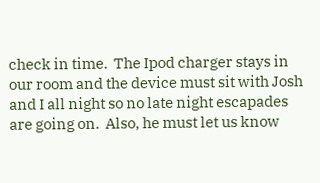check in time.  The Ipod charger stays in our room and the device must sit with Josh and I all night so no late night escapades are going on.  Also, he must let us know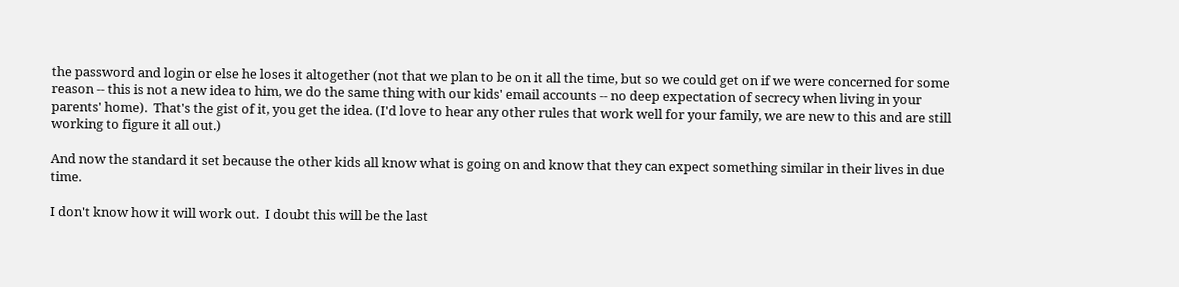the password and login or else he loses it altogether (not that we plan to be on it all the time, but so we could get on if we were concerned for some reason -- this is not a new idea to him, we do the same thing with our kids' email accounts -- no deep expectation of secrecy when living in your parents' home).  That's the gist of it, you get the idea. (I'd love to hear any other rules that work well for your family, we are new to this and are still working to figure it all out.)

And now the standard it set because the other kids all know what is going on and know that they can expect something similar in their lives in due time.

I don't know how it will work out.  I doubt this will be the last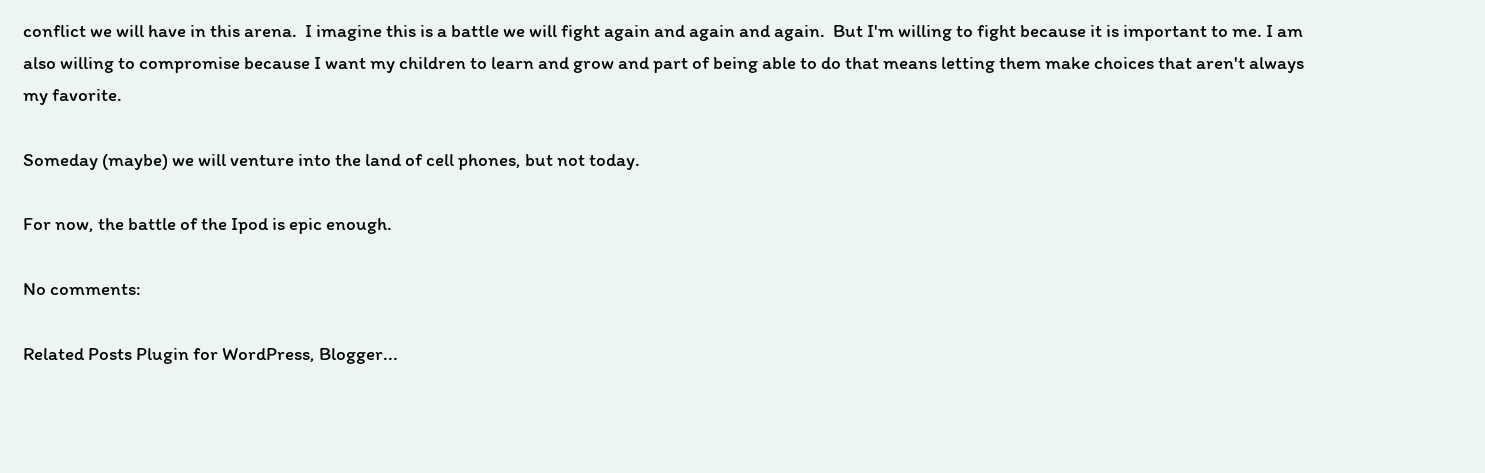conflict we will have in this arena.  I imagine this is a battle we will fight again and again and again.  But I'm willing to fight because it is important to me. I am also willing to compromise because I want my children to learn and grow and part of being able to do that means letting them make choices that aren't always my favorite.

Someday (maybe) we will venture into the land of cell phones, but not today.

For now, the battle of the Ipod is epic enough.

No comments:

Related Posts Plugin for WordPress, Blogger...